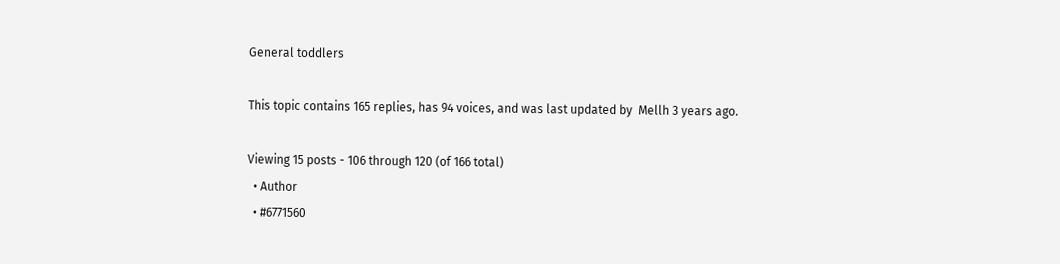General toddlers

This topic contains 165 replies, has 94 voices, and was last updated by  Mellh 3 years ago.

Viewing 15 posts - 106 through 120 (of 166 total)
  • Author
  • #6771560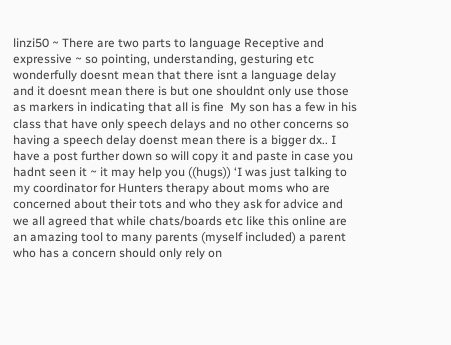linzi50 ~ There are two parts to language Receptive and expressive ~ so pointing, understanding, gesturing etc wonderfully doesnt mean that there isnt a language delay and it doesnt mean there is but one shouldnt only use those as markers in indicating that all is fine  My son has a few in his class that have only speech delays and no other concerns so having a speech delay doenst mean there is a bigger dx.. I have a post further down so will copy it and paste in case you hadnt seen it ~ it may help you ((hugs)) ‘I was just talking to my coordinator for Hunters therapy about moms who are concerned about their tots and who they ask for advice and we all agreed that while chats/boards etc like this online are an amazing tool to many parents (myself included) a parent who has a concern should only rely on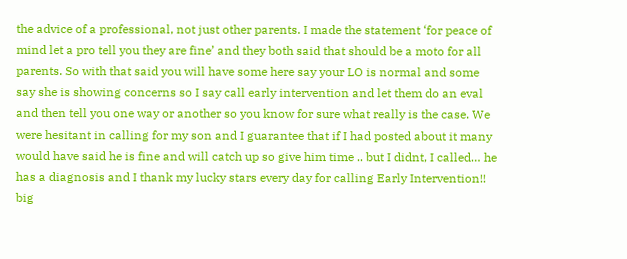the advice of a professional, not just other parents. I made the statement ‘for peace of mind let a pro tell you they are fine’ and they both said that should be a moto for all parents. So with that said you will have some here say your LO is normal and some say she is showing concerns so I say call early intervention and let them do an eval and then tell you one way or another so you know for sure what really is the case. We were hesitant in calling for my son and I guarantee that if I had posted about it many would have said he is fine and will catch up so give him time .. but I didnt, I called… he has a diagnosis and I thank my lucky stars every day for calling Early Intervention!! big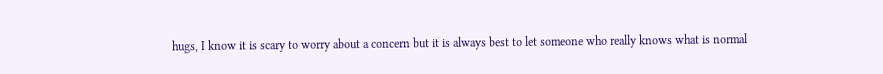hugs, I know it is scary to worry about a concern but it is always best to let someone who really knows what is normal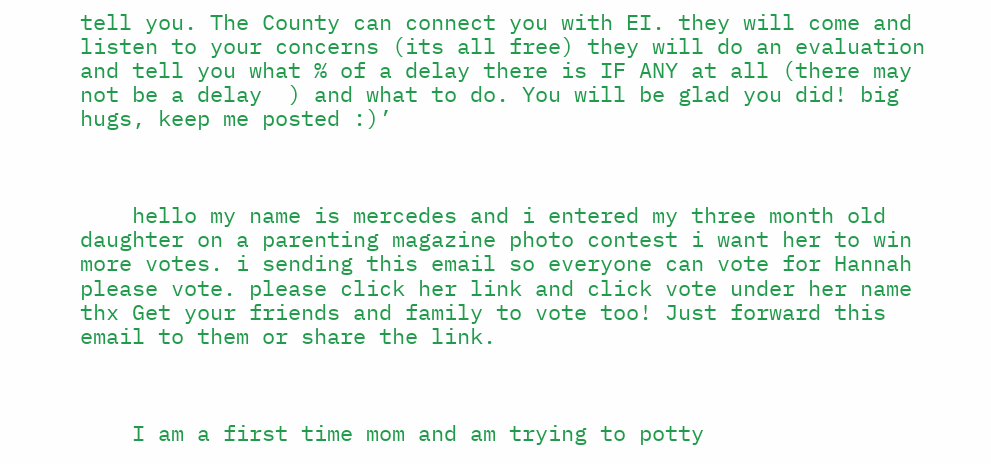tell you. The County can connect you with EI. they will come and listen to your concerns (its all free) they will do an evaluation and tell you what % of a delay there is IF ANY at all (there may not be a delay  ) and what to do. You will be glad you did! big hugs, keep me posted :)’



    hello my name is mercedes and i entered my three month old daughter on a parenting magazine photo contest i want her to win more votes. i sending this email so everyone can vote for Hannah please vote. please click her link and click vote under her name thx Get your friends and family to vote too! Just forward this email to them or share the link.



    I am a first time mom and am trying to potty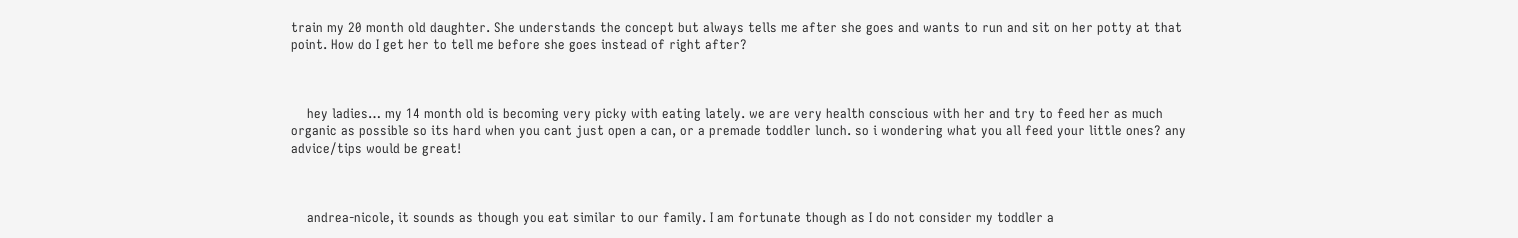train my 20 month old daughter. She understands the concept but always tells me after she goes and wants to run and sit on her potty at that point. How do I get her to tell me before she goes instead of right after?



    hey ladies… my 14 month old is becoming very picky with eating lately. we are very health conscious with her and try to feed her as much organic as possible so its hard when you cant just open a can, or a premade toddler lunch. so i wondering what you all feed your little ones? any advice/tips would be great!



    andrea-nicole, it sounds as though you eat similar to our family. I am fortunate though as I do not consider my toddler a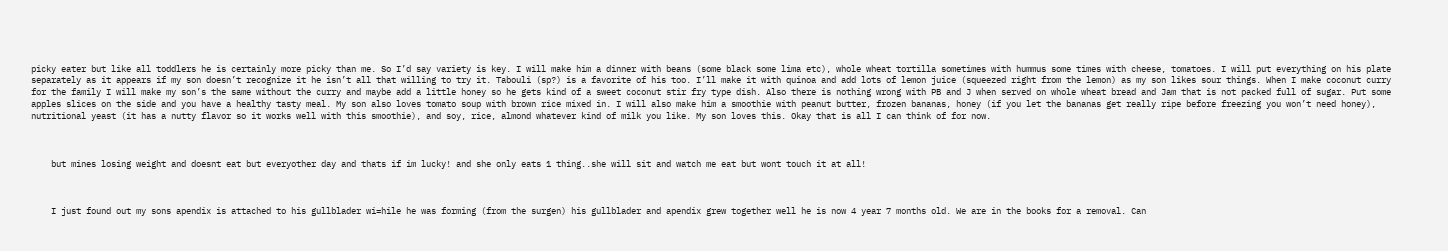picky eater but like all toddlers he is certainly more picky than me. So I’d say variety is key. I will make him a dinner with beans (some black some lima etc), whole wheat tortilla sometimes with hummus some times with cheese, tomatoes. I will put everything on his plate separately as it appears if my son doesn’t recognize it he isn’t all that willing to try it. Tabouli (sp?) is a favorite of his too. I’ll make it with quinoa and add lots of lemon juice (squeezed right from the lemon) as my son likes sour things. When I make coconut curry for the family I will make my son’s the same without the curry and maybe add a little honey so he gets kind of a sweet coconut stir fry type dish. Also there is nothing wrong with PB and J when served on whole wheat bread and Jam that is not packed full of sugar. Put some apples slices on the side and you have a healthy tasty meal. My son also loves tomato soup with brown rice mixed in. I will also make him a smoothie with peanut butter, frozen bananas, honey (if you let the bananas get really ripe before freezing you won’t need honey), nutritional yeast (it has a nutty flavor so it works well with this smoothie), and soy, rice, almond whatever kind of milk you like. My son loves this. Okay that is all I can think of for now.



    but mines losing weight and doesnt eat but everyother day and thats if im lucky! and she only eats 1 thing..she will sit and watch me eat but wont touch it at all!



    I just found out my sons apendix is attached to his gullblader wi=hile he was forming (from the surgen) his gullblader and apendix grew together well he is now 4 year 7 months old. We are in the books for a removal. Can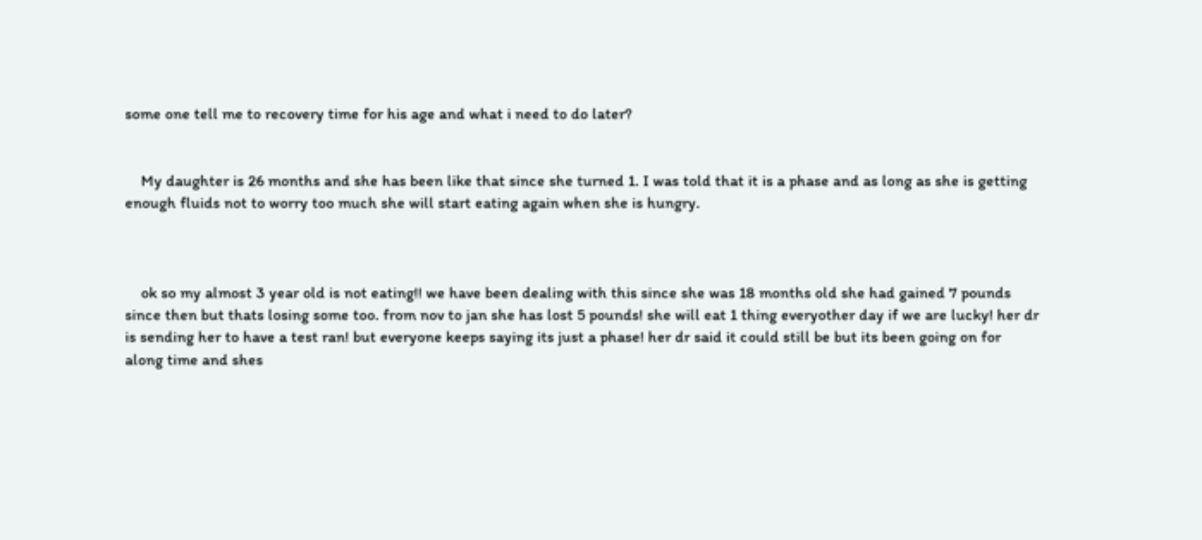some one tell me to recovery time for his age and what i need to do later?


    My daughter is 26 months and she has been like that since she turned 1. I was told that it is a phase and as long as she is getting enough fluids not to worry too much she will start eating again when she is hungry.



    ok so my almost 3 year old is not eating!! we have been dealing with this since she was 18 months old she had gained 7 pounds since then but thats losing some too. from nov to jan she has lost 5 pounds! she will eat 1 thing everyother day if we are lucky! her dr is sending her to have a test ran! but everyone keeps saying its just a phase! her dr said it could still be but its been going on for along time and shes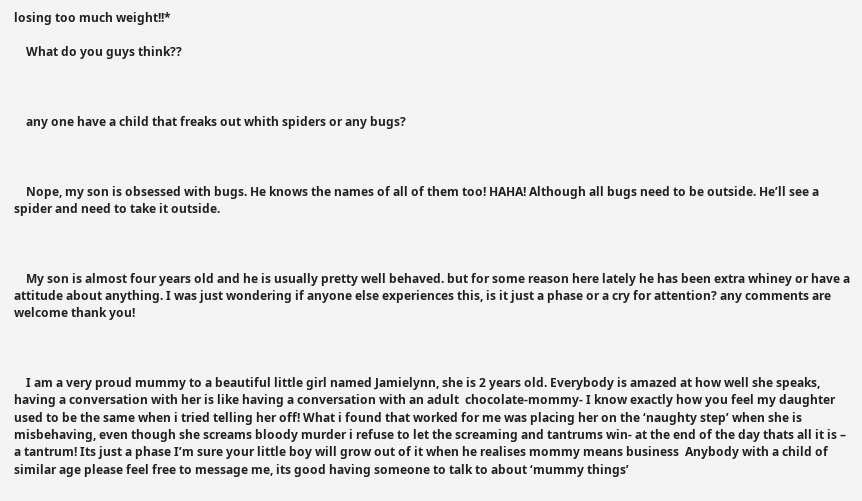losing too much weight!!*

    What do you guys think??



    any one have a child that freaks out whith spiders or any bugs?



    Nope, my son is obsessed with bugs. He knows the names of all of them too! HAHA! Although all bugs need to be outside. He’ll see a spider and need to take it outside.



    My son is almost four years old and he is usually pretty well behaved. but for some reason here lately he has been extra whiney or have a attitude about anything. I was just wondering if anyone else experiences this, is it just a phase or a cry for attention? any comments are welcome thank you!



    I am a very proud mummy to a beautiful little girl named Jamielynn, she is 2 years old. Everybody is amazed at how well she speaks, having a conversation with her is like having a conversation with an adult  chocolate-mommy- I know exactly how you feel my daughter used to be the same when i tried telling her off! What i found that worked for me was placing her on the ‘naughty step’ when she is misbehaving, even though she screams bloody murder i refuse to let the screaming and tantrums win- at the end of the day thats all it is – a tantrum! Its just a phase I’m sure your little boy will grow out of it when he realises mommy means business  Anybody with a child of similar age please feel free to message me, its good having someone to talk to about ‘mummy things’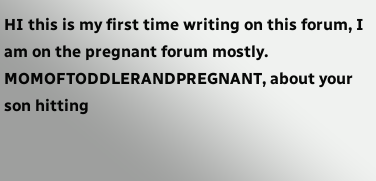HI this is my first time writing on this forum, I am on the pregnant forum mostly. MOMOFTODDLERANDPREGNANT, about your son hitting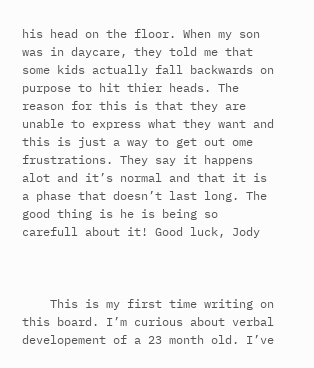his head on the floor. When my son was in daycare, they told me that some kids actually fall backwards on purpose to hit thier heads. The reason for this is that they are unable to express what they want and this is just a way to get out ome frustrations. They say it happens alot and it’s normal and that it is a phase that doesn’t last long. The good thing is he is being so carefull about it! Good luck, Jody



    This is my first time writing on this board. I’m curious about verbal developement of a 23 month old. I’ve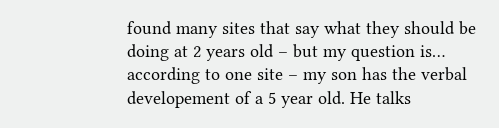found many sites that say what they should be doing at 2 years old – but my question is… according to one site – my son has the verbal developement of a 5 year old. He talks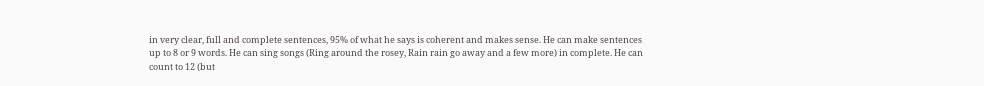in very clear, full and complete sentences, 95% of what he says is coherent and makes sense. He can make sentences up to 8 or 9 words. He can sing songs (Ring around the rosey, Rain rain go away and a few more) in complete. He can count to 12 (but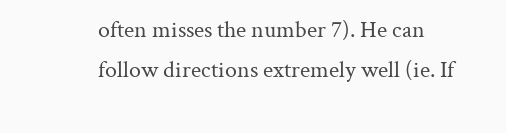often misses the number 7). He can follow directions extremely well (ie. If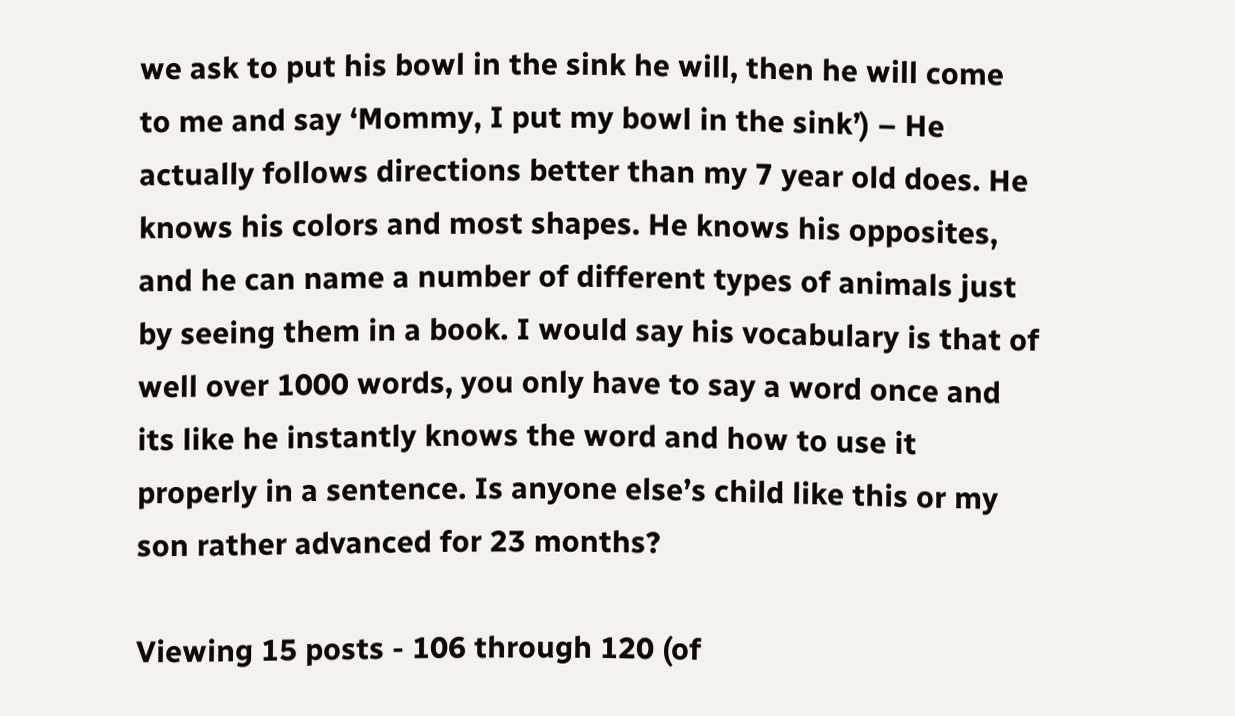we ask to put his bowl in the sink he will, then he will come to me and say ‘Mommy, I put my bowl in the sink’) – He actually follows directions better than my 7 year old does. He knows his colors and most shapes. He knows his opposites, and he can name a number of different types of animals just by seeing them in a book. I would say his vocabulary is that of well over 1000 words, you only have to say a word once and its like he instantly knows the word and how to use it properly in a sentence. Is anyone else’s child like this or my son rather advanced for 23 months?

Viewing 15 posts - 106 through 120 (of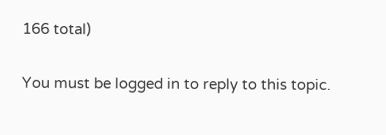166 total)

You must be logged in to reply to this topic.